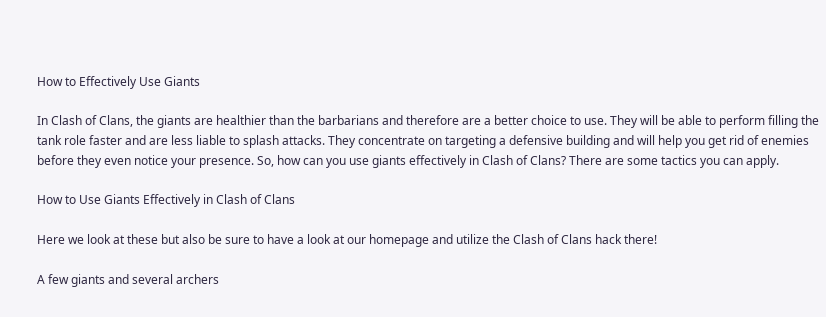How to Effectively Use Giants

In Clash of Clans, the giants are healthier than the barbarians and therefore are a better choice to use. They will be able to perform filling the tank role faster and are less liable to splash attacks. They concentrate on targeting a defensive building and will help you get rid of enemies before they even notice your presence. So, how can you use giants effectively in Clash of Clans? There are some tactics you can apply.

How to Use Giants Effectively in Clash of Clans

Here we look at these but also be sure to have a look at our homepage and utilize the Clash of Clans hack there!

A few giants and several archers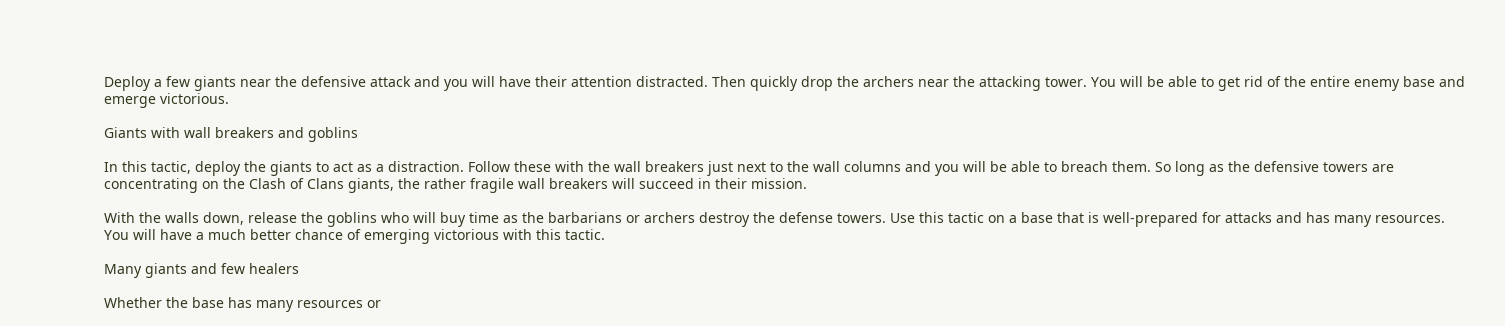Deploy a few giants near the defensive attack and you will have their attention distracted. Then quickly drop the archers near the attacking tower. You will be able to get rid of the entire enemy base and emerge victorious.

Giants with wall breakers and goblins

In this tactic, deploy the giants to act as a distraction. Follow these with the wall breakers just next to the wall columns and you will be able to breach them. So long as the defensive towers are concentrating on the Clash of Clans giants, the rather fragile wall breakers will succeed in their mission.

With the walls down, release the goblins who will buy time as the barbarians or archers destroy the defense towers. Use this tactic on a base that is well-prepared for attacks and has many resources. You will have a much better chance of emerging victorious with this tactic.

Many giants and few healers

Whether the base has many resources or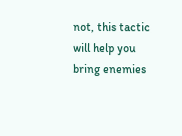not, this tactic will help you bring enemies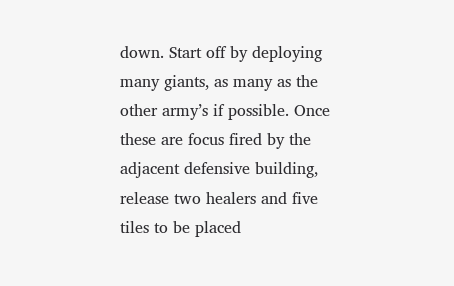down. Start off by deploying many giants, as many as the other army’s if possible. Once these are focus fired by the adjacent defensive building, release two healers and five tiles to be placed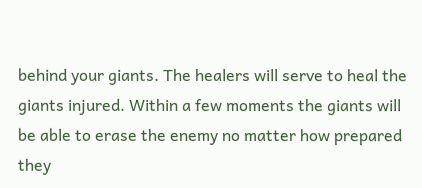behind your giants. The healers will serve to heal the giants injured. Within a few moments the giants will be able to erase the enemy no matter how prepared they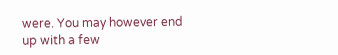were. You may however end up with a few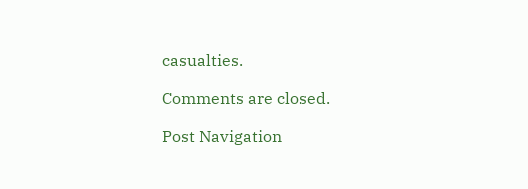casualties.

Comments are closed.

Post Navigation